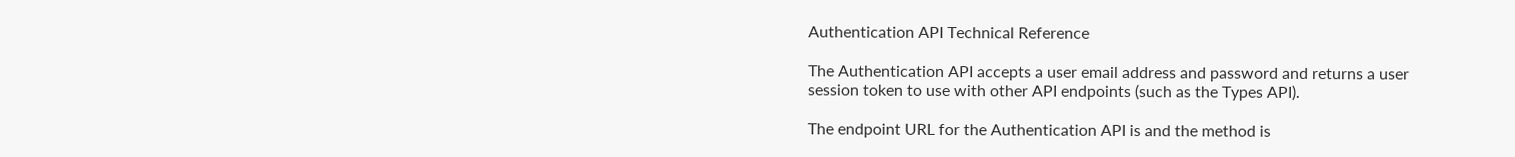Authentication API Technical Reference

The Authentication API accepts a user email address and password and returns a user session token to use with other API endpoints (such as the Types API).

The endpoint URL for the Authentication API is and the method is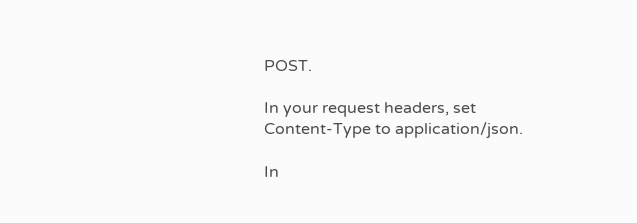POST.

In your request headers, set Content-Type to application/json.

In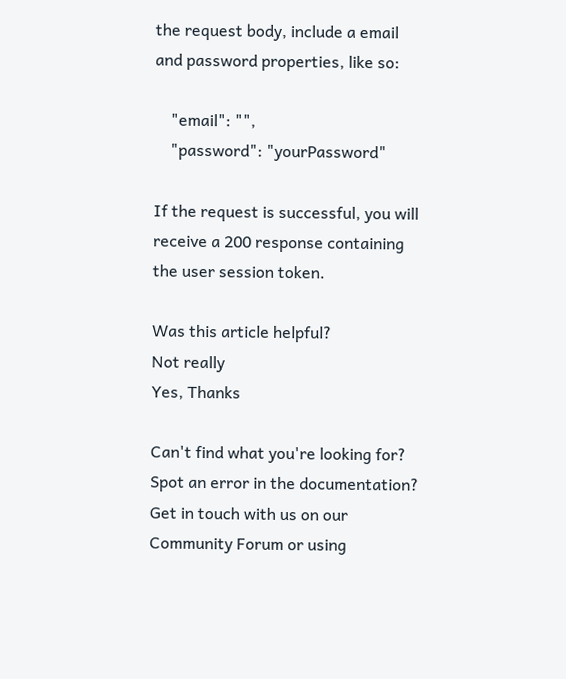the request body, include a email and password properties, like so:

    "email": "",
    "password": "yourPassword"

If the request is successful, you will receive a 200 response containing the user session token.

Was this article helpful?
Not really
Yes, Thanks

Can't find what you're looking for? Spot an error in the documentation? Get in touch with us on our Community Forum or using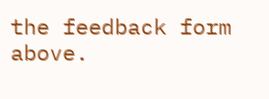the feedback form above.